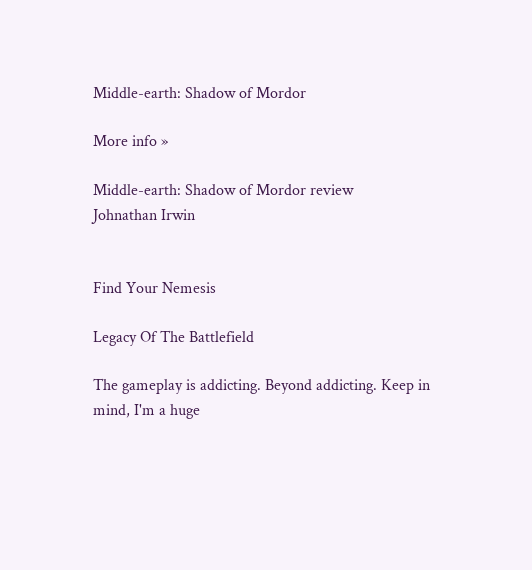Middle-earth: Shadow of Mordor

More info »

Middle-earth: Shadow of Mordor review
Johnathan Irwin


Find Your Nemesis

Legacy Of The Battlefield

The gameplay is addicting. Beyond addicting. Keep in mind, I'm a huge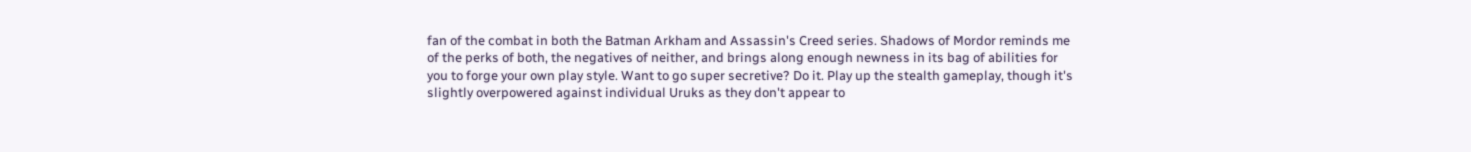fan of the combat in both the Batman Arkham and Assassin's Creed series. Shadows of Mordor reminds me of the perks of both, the negatives of neither, and brings along enough newness in its bag of abilities for you to forge your own play style. Want to go super secretive? Do it. Play up the stealth gameplay, though it's slightly overpowered against individual Uruks as they don't appear to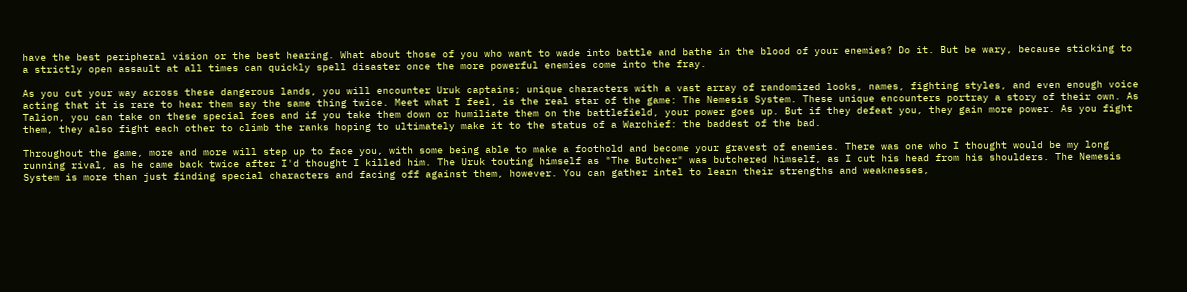have the best peripheral vision or the best hearing. What about those of you who want to wade into battle and bathe in the blood of your enemies? Do it. But be wary, because sticking to a strictly open assault at all times can quickly spell disaster once the more powerful enemies come into the fray.

As you cut your way across these dangerous lands, you will encounter Uruk captains; unique characters with a vast array of randomized looks, names, fighting styles, and even enough voice acting that it is rare to hear them say the same thing twice. Meet what I feel, is the real star of the game: The Nemesis System. These unique encounters portray a story of their own. As Talion, you can take on these special foes and if you take them down or humiliate them on the battlefield, your power goes up. But if they defeat you, they gain more power. As you fight them, they also fight each other to climb the ranks hoping to ultimately make it to the status of a Warchief: the baddest of the bad.

Throughout the game, more and more will step up to face you, with some being able to make a foothold and become your gravest of enemies. There was one who I thought would be my long running rival, as he came back twice after I'd thought I killed him. The Uruk touting himself as "The Butcher" was butchered himself, as I cut his head from his shoulders. The Nemesis System is more than just finding special characters and facing off against them, however. You can gather intel to learn their strengths and weaknesses,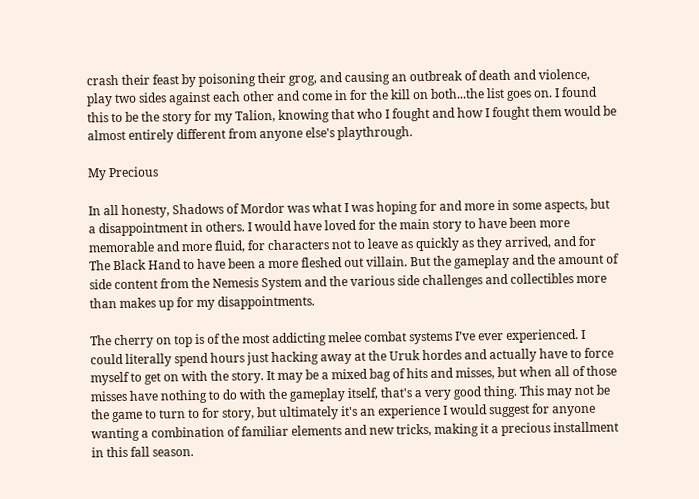crash their feast by poisoning their grog, and causing an outbreak of death and violence, play two sides against each other and come in for the kill on both...the list goes on. I found this to be the story for my Talion, knowing that who I fought and how I fought them would be almost entirely different from anyone else's playthrough.

My Precious

In all honesty, Shadows of Mordor was what I was hoping for and more in some aspects, but a disappointment in others. I would have loved for the main story to have been more memorable and more fluid, for characters not to leave as quickly as they arrived, and for The Black Hand to have been a more fleshed out villain. But the gameplay and the amount of side content from the Nemesis System and the various side challenges and collectibles more than makes up for my disappointments.

The cherry on top is of the most addicting melee combat systems I’ve ever experienced. I could literally spend hours just hacking away at the Uruk hordes and actually have to force myself to get on with the story. It may be a mixed bag of hits and misses, but when all of those misses have nothing to do with the gameplay itself, that's a very good thing. This may not be the game to turn to for story, but ultimately it's an experience I would suggest for anyone wanting a combination of familiar elements and new tricks, making it a precious installment in this fall season.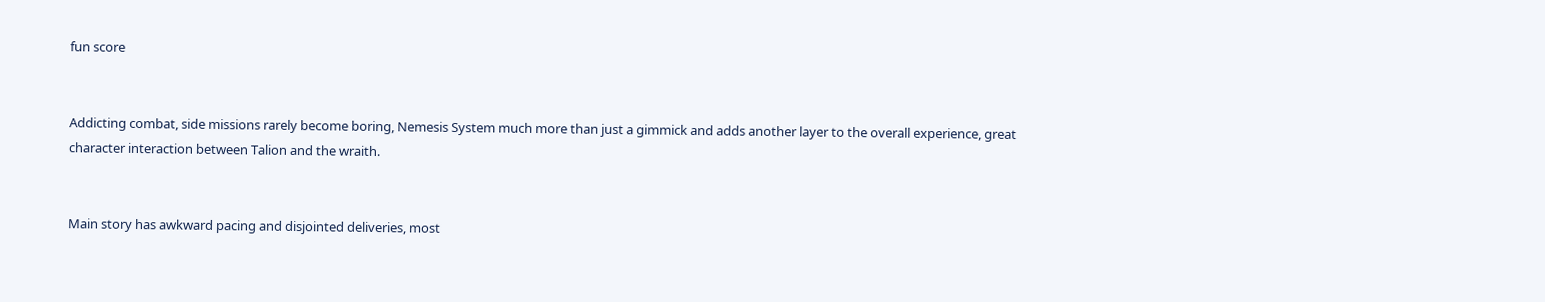fun score


Addicting combat, side missions rarely become boring, Nemesis System much more than just a gimmick and adds another layer to the overall experience, great character interaction between Talion and the wraith.


Main story has awkward pacing and disjointed deliveries, most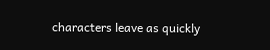characters leave as quickly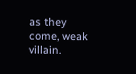as they come, weak villain.